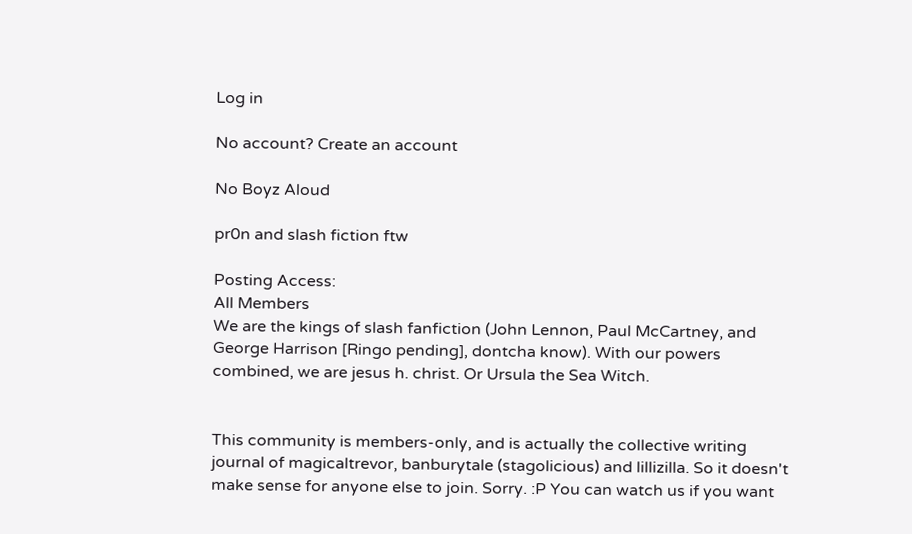Log in

No account? Create an account

No Boyz Aloud

pr0n and slash fiction ftw

Posting Access:
All Members
We are the kings of slash fanfiction (John Lennon, Paul McCartney, and George Harrison [Ringo pending], dontcha know). With our powers combined, we are jesus h. christ. Or Ursula the Sea Witch.


This community is members-only, and is actually the collective writing journal of magicaltrevor, banburytale (stagolicious) and lillizilla. So it doesn't make sense for anyone else to join. Sorry. :P You can watch us if you want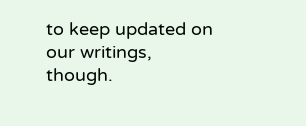to keep updated on our writings, though.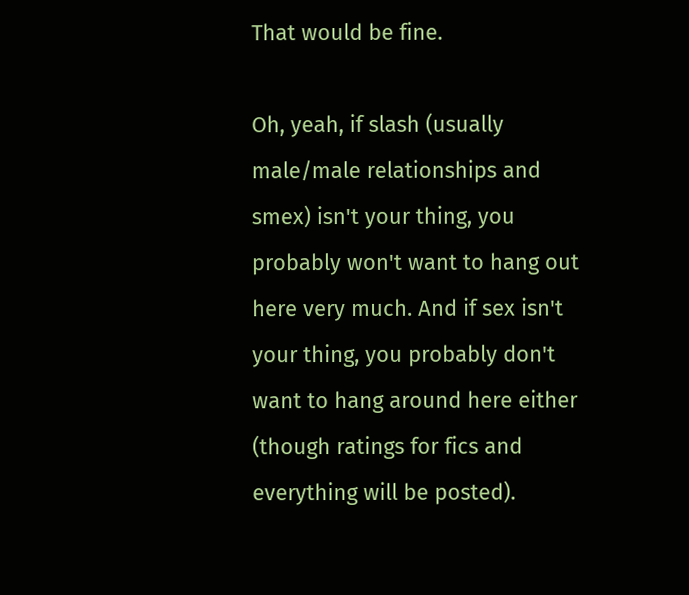That would be fine.

Oh, yeah, if slash (usually male/male relationships and smex) isn't your thing, you probably won't want to hang out here very much. And if sex isn't your thing, you probably don't want to hang around here either (though ratings for fics and everything will be posted).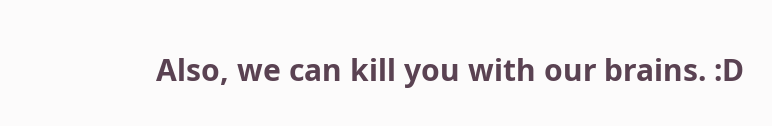Also, we can kill you with our brains. :D